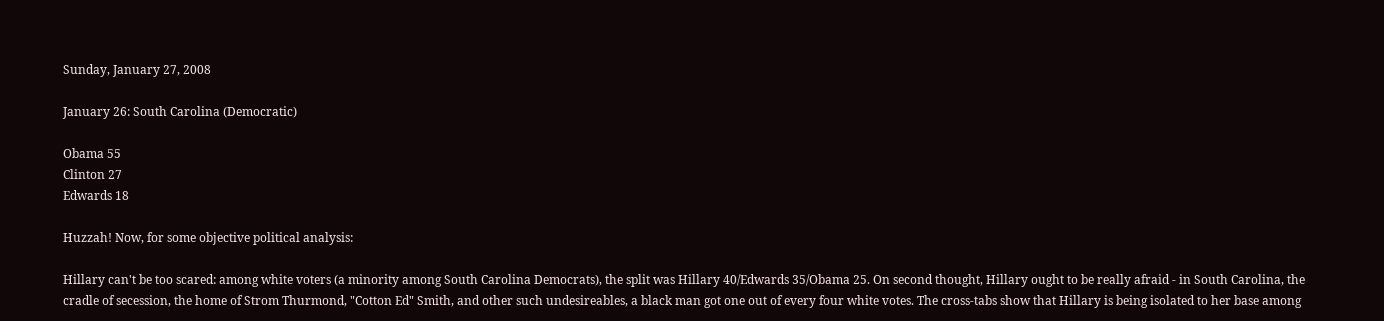Sunday, January 27, 2008

January 26: South Carolina (Democratic)

Obama 55
Clinton 27
Edwards 18

Huzzah! Now, for some objective political analysis:

Hillary can't be too scared: among white voters (a minority among South Carolina Democrats), the split was Hillary 40/Edwards 35/Obama 25. On second thought, Hillary ought to be really afraid - in South Carolina, the cradle of secession, the home of Strom Thurmond, "Cotton Ed" Smith, and other such undesireables, a black man got one out of every four white votes. The cross-tabs show that Hillary is being isolated to her base among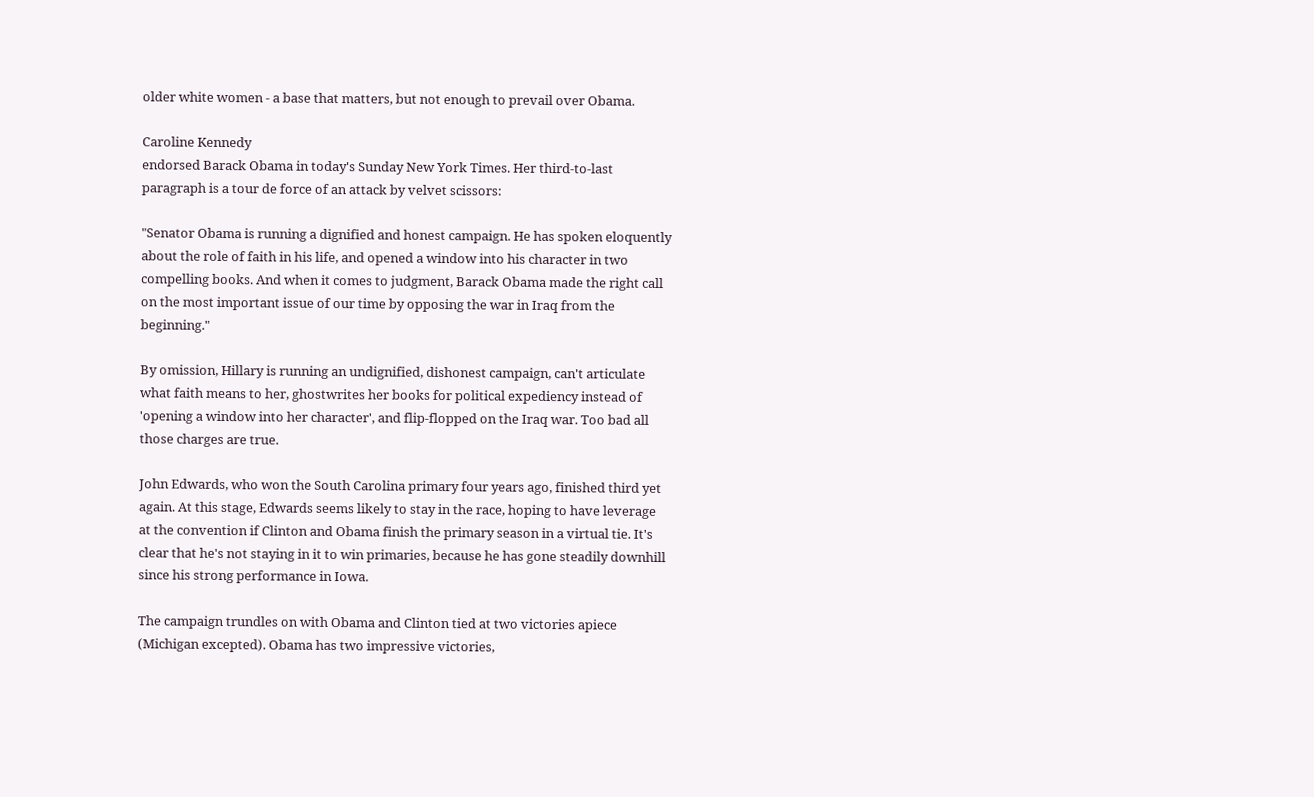older white women - a base that matters, but not enough to prevail over Obama.

Caroline Kennedy
endorsed Barack Obama in today's Sunday New York Times. Her third-to-last paragraph is a tour de force of an attack by velvet scissors:

"Senator Obama is running a dignified and honest campaign. He has spoken eloquently about the role of faith in his life, and opened a window into his character in two compelling books. And when it comes to judgment, Barack Obama made the right call on the most important issue of our time by opposing the war in Iraq from the beginning."

By omission, Hillary is running an undignified, dishonest campaign, can't articulate what faith means to her, ghostwrites her books for political expediency instead of 'opening a window into her character', and flip-flopped on the Iraq war. Too bad all those charges are true.

John Edwards, who won the South Carolina primary four years ago, finished third yet again. At this stage, Edwards seems likely to stay in the race, hoping to have leverage at the convention if Clinton and Obama finish the primary season in a virtual tie. It's clear that he's not staying in it to win primaries, because he has gone steadily downhill since his strong performance in Iowa.

The campaign trundles on with Obama and Clinton tied at two victories apiece (Michigan excepted). Obama has two impressive victories,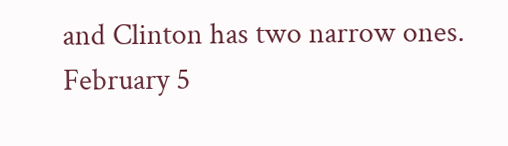and Clinton has two narrow ones. February 5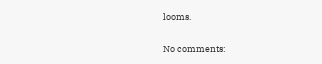looms.

No comments: